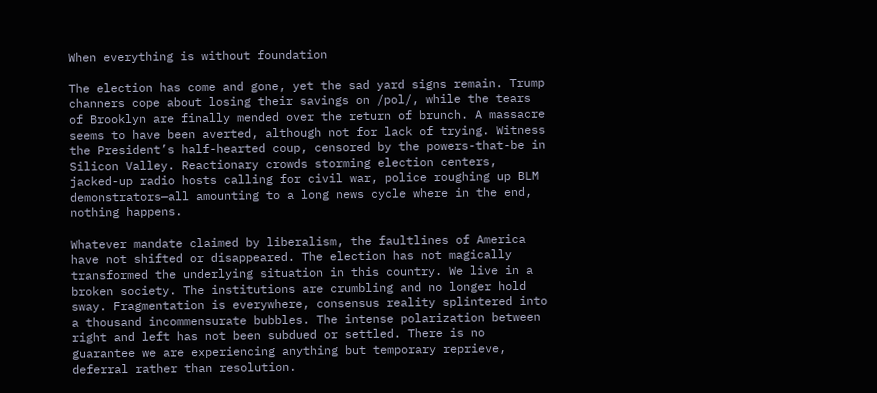When everything is without foundation

The election has come and gone, yet the sad yard signs remain. Trump channers cope about losing their savings on /pol/, while the tears of Brooklyn are finally mended over the return of brunch. A massacre seems to have been averted, although not for lack of trying. Witness the President’s half-hearted coup, censored by the powers-that-be in Silicon Valley. Reactionary crowds storming election centers, jacked-up radio hosts calling for civil war, police roughing up BLM demonstrators—all amounting to a long news cycle where in the end, nothing happens.

Whatever mandate claimed by liberalism, the faultlines of America have not shifted or disappeared. The election has not magically transformed the underlying situation in this country. We live in a broken society. The institutions are crumbling and no longer hold sway. Fragmentation is everywhere, consensus reality splintered into a thousand incommensurate bubbles. The intense polarization between right and left has not been subdued or settled. There is no guarantee we are experiencing anything but temporary reprieve, deferral rather than resolution.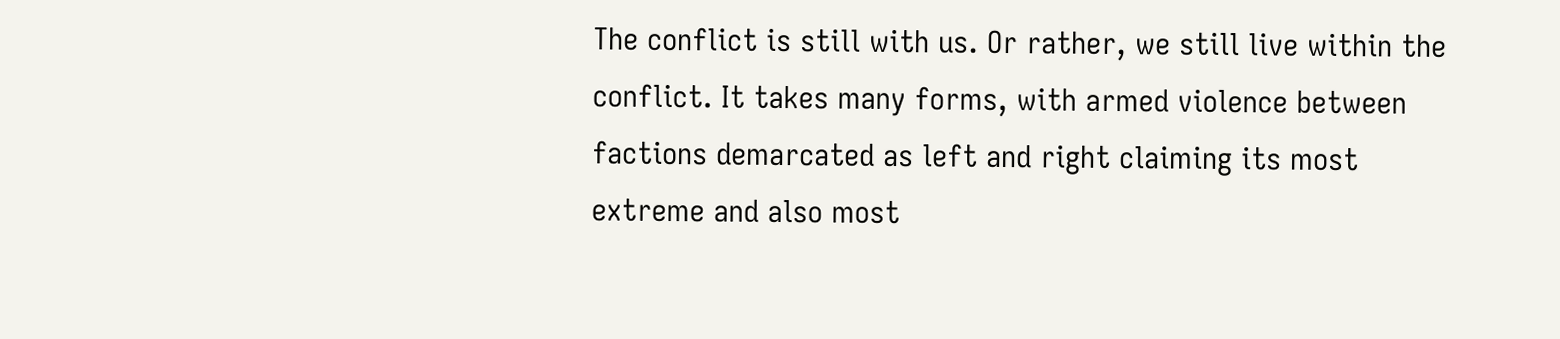The conflict is still with us. Or rather, we still live within the conflict. It takes many forms, with armed violence between factions demarcated as left and right claiming its most extreme and also most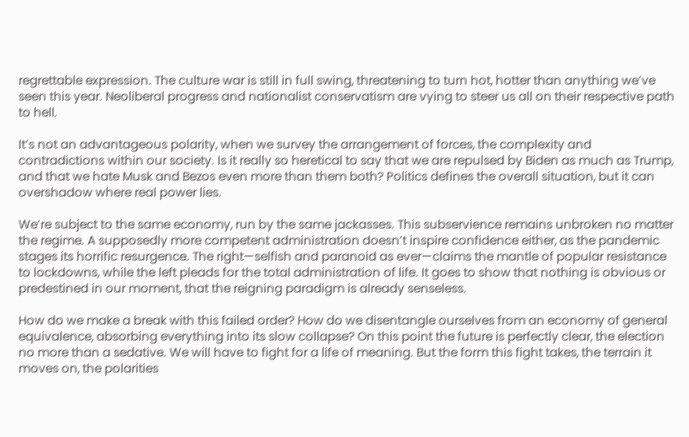regrettable expression. The culture war is still in full swing, threatening to turn hot, hotter than anything we’ve seen this year. Neoliberal progress and nationalist conservatism are vying to steer us all on their respective path to hell.

It’s not an advantageous polarity, when we survey the arrangement of forces, the complexity and contradictions within our society. Is it really so heretical to say that we are repulsed by Biden as much as Trump, and that we hate Musk and Bezos even more than them both? Politics defines the overall situation, but it can overshadow where real power lies.

We’re subject to the same economy, run by the same jackasses. This subservience remains unbroken no matter the regime. A supposedly more competent administration doesn’t inspire confidence either, as the pandemic stages its horrific resurgence. The right—selfish and paranoid as ever—claims the mantle of popular resistance to lockdowns, while the left pleads for the total administration of life. It goes to show that nothing is obvious or predestined in our moment, that the reigning paradigm is already senseless.

How do we make a break with this failed order? How do we disentangle ourselves from an economy of general equivalence, absorbing everything into its slow collapse? On this point the future is perfectly clear, the election no more than a sedative. We will have to fight for a life of meaning. But the form this fight takes, the terrain it moves on, the polarities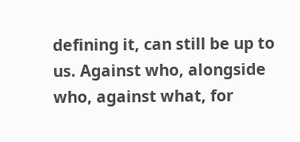defining it, can still be up to us. Against who, alongside who, against what, for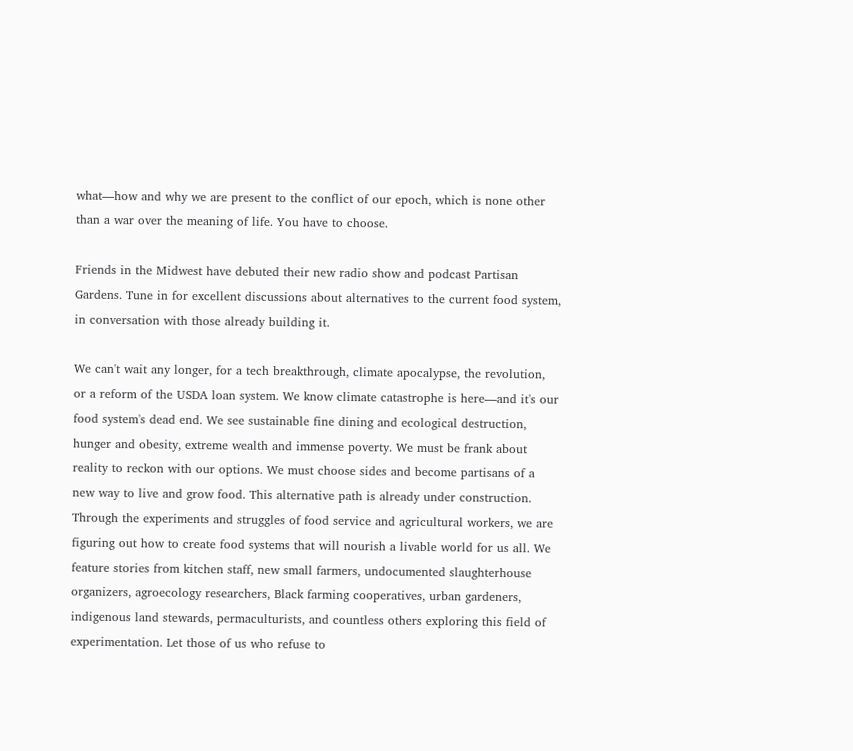what—how and why we are present to the conflict of our epoch, which is none other than a war over the meaning of life. You have to choose.

Friends in the Midwest have debuted their new radio show and podcast Partisan Gardens. Tune in for excellent discussions about alternatives to the current food system, in conversation with those already building it.

We can't wait any longer, for a tech breakthrough, climate apocalypse, the revolution, or a reform of the USDA loan system. We know climate catastrophe is here—and it's our food system's dead end. We see sustainable fine dining and ecological destruction, hunger and obesity, extreme wealth and immense poverty. We must be frank about reality to reckon with our options. We must choose sides and become partisans of a new way to live and grow food. This alternative path is already under construction. Through the experiments and struggles of food service and agricultural workers, we are figuring out how to create food systems that will nourish a livable world for us all. We feature stories from kitchen staff, new small farmers, undocumented slaughterhouse organizers, agroecology researchers, Black farming cooperatives, urban gardeners, indigenous land stewards, permaculturists, and countless others exploring this field of experimentation. Let those of us who refuse to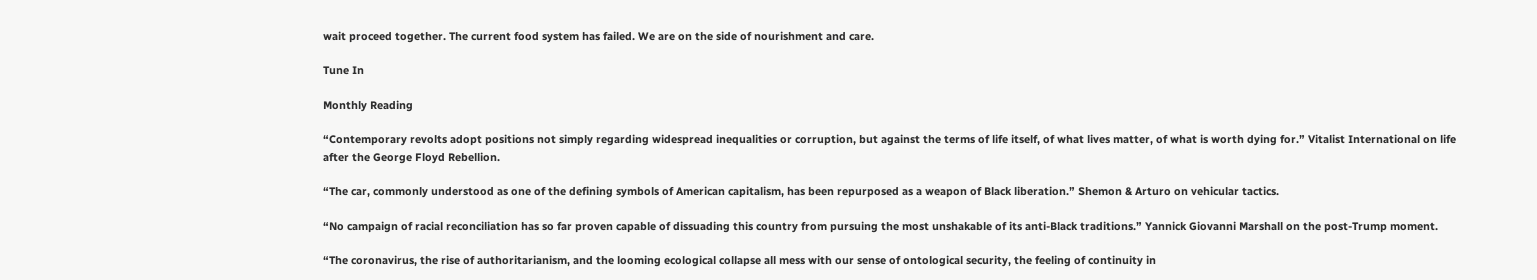wait proceed together. The current food system has failed. We are on the side of nourishment and care.

Tune In

Monthly Reading

“Contemporary revolts adopt positions not simply regarding widespread inequalities or corruption, but against the terms of life itself, of what lives matter, of what is worth dying for.” Vitalist International on life after the George Floyd Rebellion.

“The car, commonly understood as one of the defining symbols of American capitalism, has been repurposed as a weapon of Black liberation.” Shemon & Arturo on vehicular tactics.

“No campaign of racial reconciliation has so far proven capable of dissuading this country from pursuing the most unshakable of its anti-Black traditions.” Yannick Giovanni Marshall on the post-Trump moment.

“The coronavirus, the rise of authoritarianism, and the looming ecological collapse all mess with our sense of ontological security, the feeling of continuity in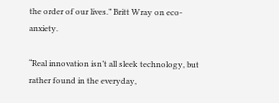the order of our lives.” Britt Wray on eco-anxiety.

“Real innovation isn’t all sleek technology, but rather found in the everyday,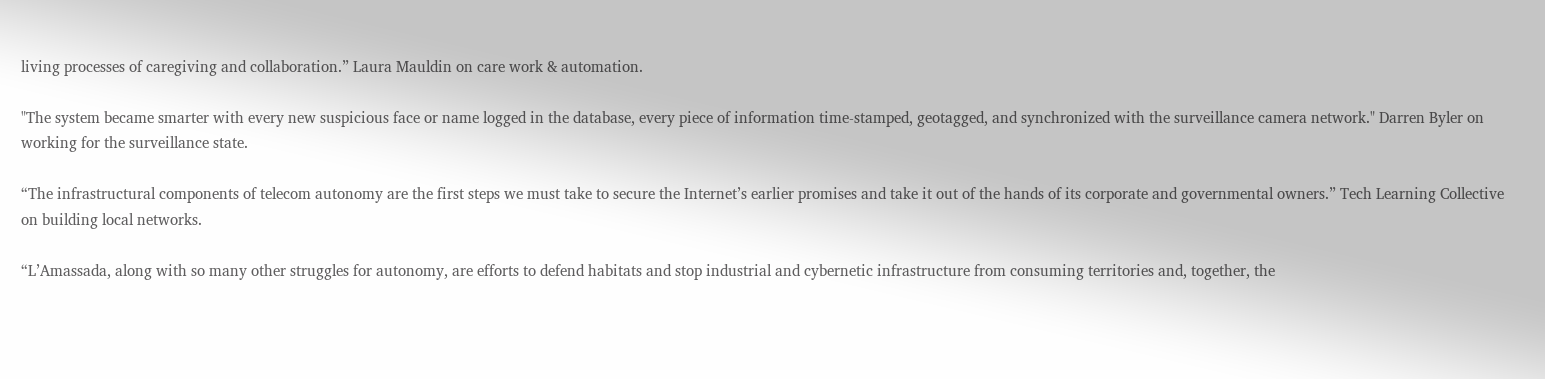living processes of caregiving and collaboration.” Laura Mauldin on care work & automation.

"The system became smarter with every new suspicious face or name logged in the database, every piece of information time-stamped, geotagged, and synchronized with the surveillance camera network." Darren Byler on working for the surveillance state.

“The infrastructural components of telecom autonomy are the first steps we must take to secure the Internet’s earlier promises and take it out of the hands of its corporate and governmental owners.” Tech Learning Collective on building local networks.

“L’Amassada, along with so many other struggles for autonomy, are efforts to defend habitats and stop industrial and cybernetic infrastructure from consuming territories and, together, the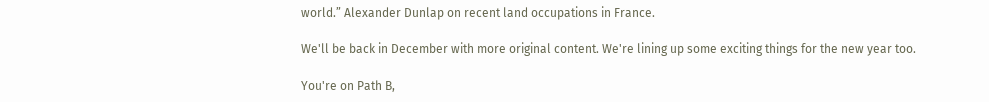world.” Alexander Dunlap on recent land occupations in France.

We'll be back in December with more original content. We're lining up some exciting things for the new year too.

You're on Path B,